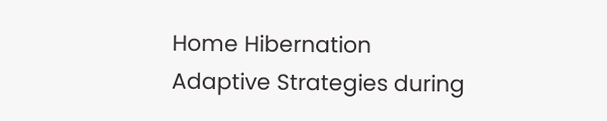Home Hibernation Adaptive Strategies during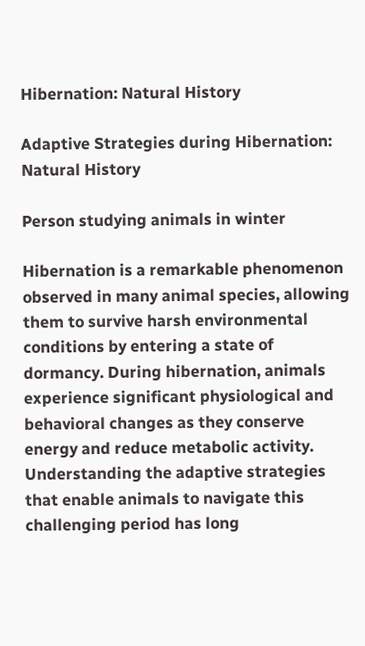Hibernation: Natural History

Adaptive Strategies during Hibernation: Natural History

Person studying animals in winter

Hibernation is a remarkable phenomenon observed in many animal species, allowing them to survive harsh environmental conditions by entering a state of dormancy. During hibernation, animals experience significant physiological and behavioral changes as they conserve energy and reduce metabolic activity. Understanding the adaptive strategies that enable animals to navigate this challenging period has long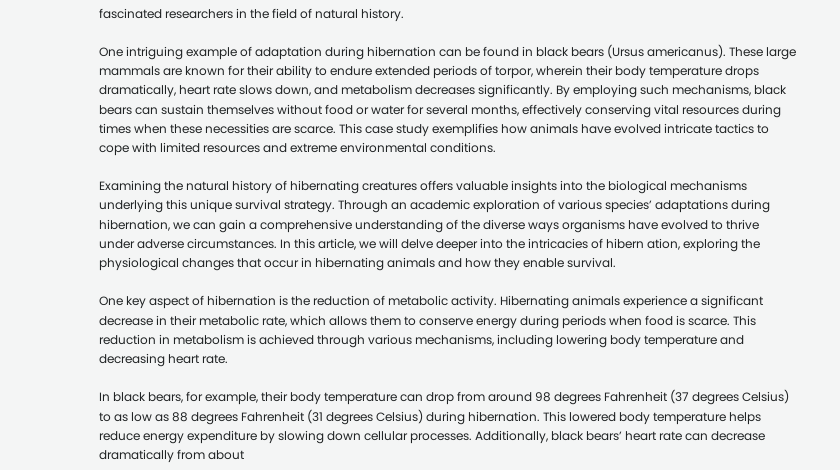fascinated researchers in the field of natural history.

One intriguing example of adaptation during hibernation can be found in black bears (Ursus americanus). These large mammals are known for their ability to endure extended periods of torpor, wherein their body temperature drops dramatically, heart rate slows down, and metabolism decreases significantly. By employing such mechanisms, black bears can sustain themselves without food or water for several months, effectively conserving vital resources during times when these necessities are scarce. This case study exemplifies how animals have evolved intricate tactics to cope with limited resources and extreme environmental conditions.

Examining the natural history of hibernating creatures offers valuable insights into the biological mechanisms underlying this unique survival strategy. Through an academic exploration of various species’ adaptations during hibernation, we can gain a comprehensive understanding of the diverse ways organisms have evolved to thrive under adverse circumstances. In this article, we will delve deeper into the intricacies of hibern ation, exploring the physiological changes that occur in hibernating animals and how they enable survival.

One key aspect of hibernation is the reduction of metabolic activity. Hibernating animals experience a significant decrease in their metabolic rate, which allows them to conserve energy during periods when food is scarce. This reduction in metabolism is achieved through various mechanisms, including lowering body temperature and decreasing heart rate.

In black bears, for example, their body temperature can drop from around 98 degrees Fahrenheit (37 degrees Celsius) to as low as 88 degrees Fahrenheit (31 degrees Celsius) during hibernation. This lowered body temperature helps reduce energy expenditure by slowing down cellular processes. Additionally, black bears’ heart rate can decrease dramatically from about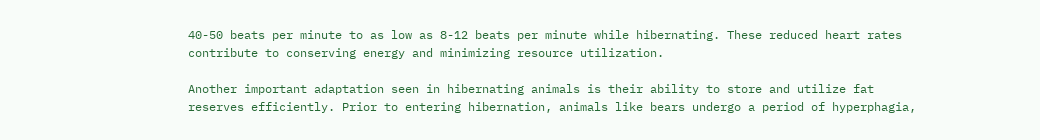40-50 beats per minute to as low as 8-12 beats per minute while hibernating. These reduced heart rates contribute to conserving energy and minimizing resource utilization.

Another important adaptation seen in hibernating animals is their ability to store and utilize fat reserves efficiently. Prior to entering hibernation, animals like bears undergo a period of hyperphagia,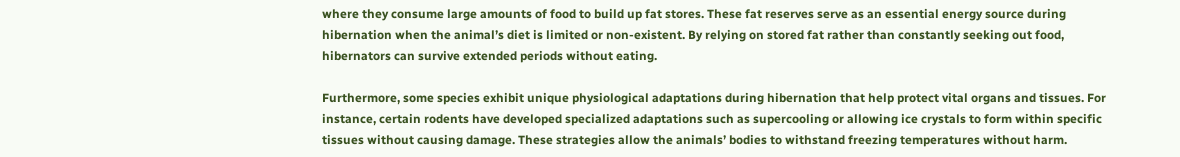where they consume large amounts of food to build up fat stores. These fat reserves serve as an essential energy source during hibernation when the animal’s diet is limited or non-existent. By relying on stored fat rather than constantly seeking out food, hibernators can survive extended periods without eating.

Furthermore, some species exhibit unique physiological adaptations during hibernation that help protect vital organs and tissues. For instance, certain rodents have developed specialized adaptations such as supercooling or allowing ice crystals to form within specific tissues without causing damage. These strategies allow the animals’ bodies to withstand freezing temperatures without harm.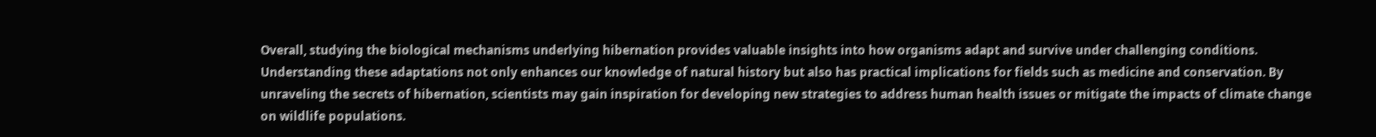Overall, studying the biological mechanisms underlying hibernation provides valuable insights into how organisms adapt and survive under challenging conditions. Understanding these adaptations not only enhances our knowledge of natural history but also has practical implications for fields such as medicine and conservation. By unraveling the secrets of hibernation, scientists may gain inspiration for developing new strategies to address human health issues or mitigate the impacts of climate change on wildlife populations.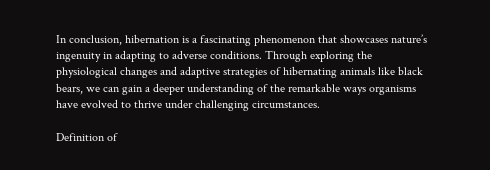In conclusion, hibernation is a fascinating phenomenon that showcases nature’s ingenuity in adapting to adverse conditions. Through exploring the physiological changes and adaptive strategies of hibernating animals like black bears, we can gain a deeper understanding of the remarkable ways organisms have evolved to thrive under challenging circumstances.

Definition of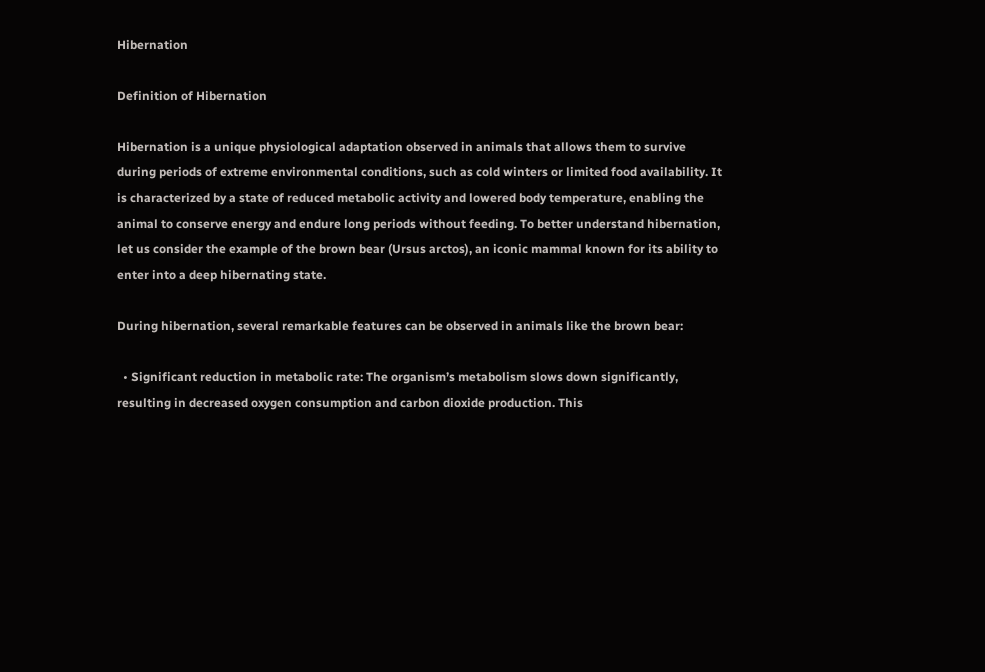Hibernation

Definition of Hibernation

Hibernation is a unique physiological adaptation observed in animals that allows them to survive during periods of extreme environmental conditions, such as cold winters or limited food availability. It is characterized by a state of reduced metabolic activity and lowered body temperature, enabling the animal to conserve energy and endure long periods without feeding. To better understand hibernation, let us consider the example of the brown bear (Ursus arctos), an iconic mammal known for its ability to enter into a deep hibernating state.

During hibernation, several remarkable features can be observed in animals like the brown bear:

  • Significant reduction in metabolic rate: The organism’s metabolism slows down significantly, resulting in decreased oxygen consumption and carbon dioxide production. This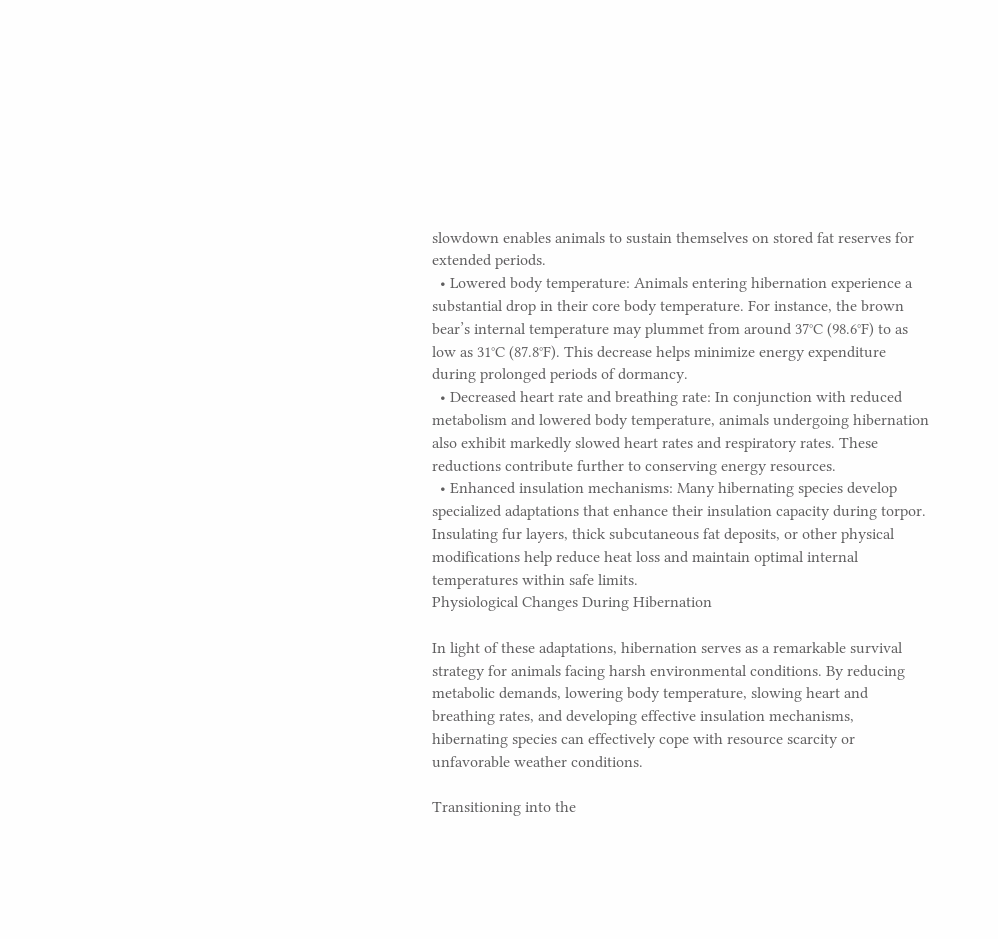slowdown enables animals to sustain themselves on stored fat reserves for extended periods.
  • Lowered body temperature: Animals entering hibernation experience a substantial drop in their core body temperature. For instance, the brown bear’s internal temperature may plummet from around 37°C (98.6°F) to as low as 31°C (87.8°F). This decrease helps minimize energy expenditure during prolonged periods of dormancy.
  • Decreased heart rate and breathing rate: In conjunction with reduced metabolism and lowered body temperature, animals undergoing hibernation also exhibit markedly slowed heart rates and respiratory rates. These reductions contribute further to conserving energy resources.
  • Enhanced insulation mechanisms: Many hibernating species develop specialized adaptations that enhance their insulation capacity during torpor. Insulating fur layers, thick subcutaneous fat deposits, or other physical modifications help reduce heat loss and maintain optimal internal temperatures within safe limits.
Physiological Changes During Hibernation

In light of these adaptations, hibernation serves as a remarkable survival strategy for animals facing harsh environmental conditions. By reducing metabolic demands, lowering body temperature, slowing heart and breathing rates, and developing effective insulation mechanisms, hibernating species can effectively cope with resource scarcity or unfavorable weather conditions.

Transitioning into the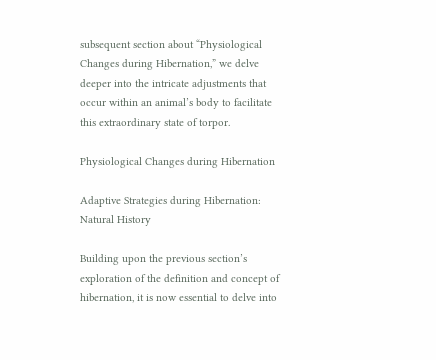subsequent section about “Physiological Changes during Hibernation,” we delve deeper into the intricate adjustments that occur within an animal’s body to facilitate this extraordinary state of torpor.

Physiological Changes during Hibernation

Adaptive Strategies during Hibernation: Natural History

Building upon the previous section’s exploration of the definition and concept of hibernation, it is now essential to delve into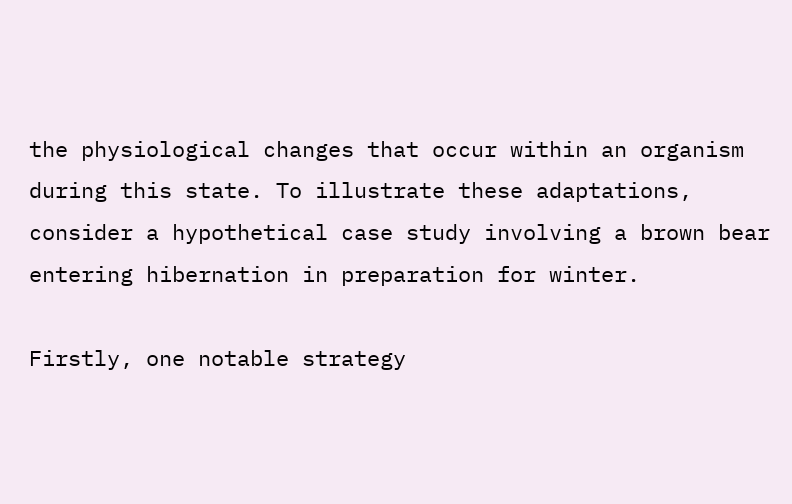the physiological changes that occur within an organism during this state. To illustrate these adaptations, consider a hypothetical case study involving a brown bear entering hibernation in preparation for winter.

Firstly, one notable strategy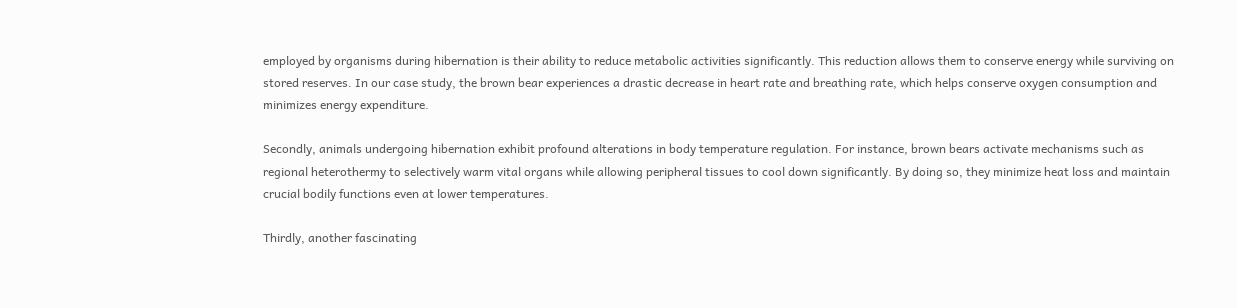employed by organisms during hibernation is their ability to reduce metabolic activities significantly. This reduction allows them to conserve energy while surviving on stored reserves. In our case study, the brown bear experiences a drastic decrease in heart rate and breathing rate, which helps conserve oxygen consumption and minimizes energy expenditure.

Secondly, animals undergoing hibernation exhibit profound alterations in body temperature regulation. For instance, brown bears activate mechanisms such as regional heterothermy to selectively warm vital organs while allowing peripheral tissues to cool down significantly. By doing so, they minimize heat loss and maintain crucial bodily functions even at lower temperatures.

Thirdly, another fascinating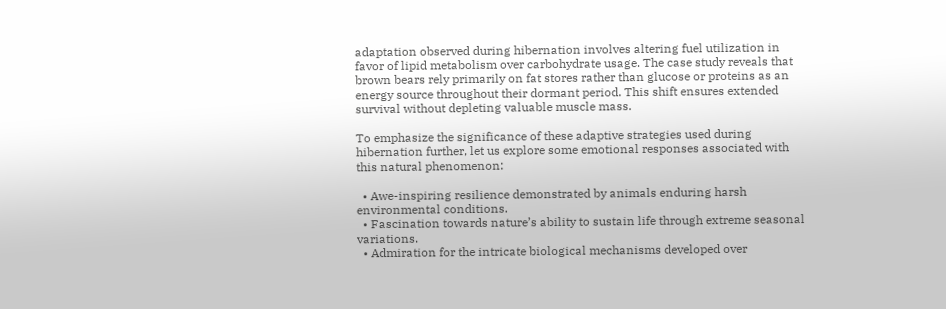adaptation observed during hibernation involves altering fuel utilization in favor of lipid metabolism over carbohydrate usage. The case study reveals that brown bears rely primarily on fat stores rather than glucose or proteins as an energy source throughout their dormant period. This shift ensures extended survival without depleting valuable muscle mass.

To emphasize the significance of these adaptive strategies used during hibernation further, let us explore some emotional responses associated with this natural phenomenon:

  • Awe-inspiring resilience demonstrated by animals enduring harsh environmental conditions.
  • Fascination towards nature’s ability to sustain life through extreme seasonal variations.
  • Admiration for the intricate biological mechanisms developed over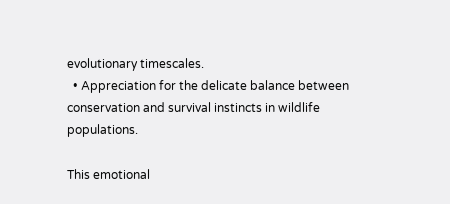evolutionary timescales.
  • Appreciation for the delicate balance between conservation and survival instincts in wildlife populations.

This emotional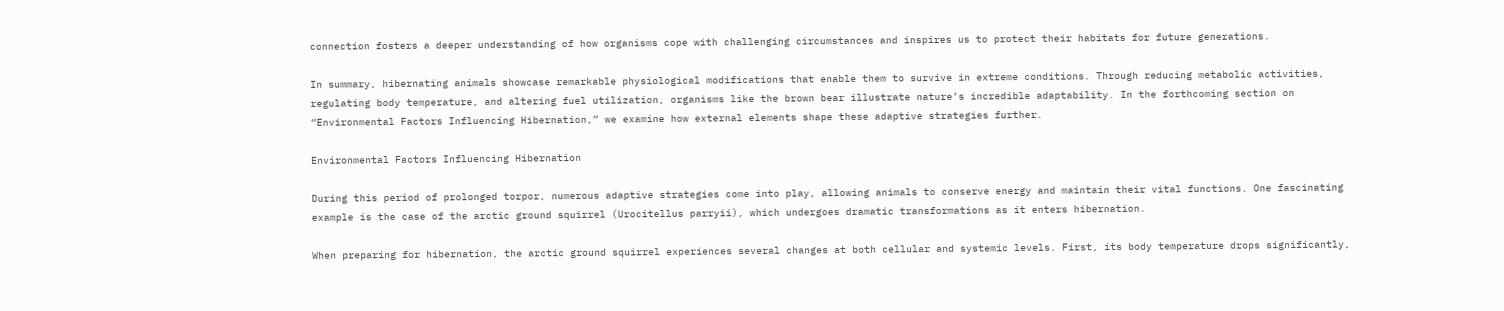connection fosters a deeper understanding of how organisms cope with challenging circumstances and inspires us to protect their habitats for future generations.

In summary, hibernating animals showcase remarkable physiological modifications that enable them to survive in extreme conditions. Through reducing metabolic activities, regulating body temperature, and altering fuel utilization, organisms like the brown bear illustrate nature’s incredible adaptability. In the forthcoming section on “Environmental Factors Influencing Hibernation,” we examine how external elements shape these adaptive strategies further.

Environmental Factors Influencing Hibernation

During this period of prolonged torpor, numerous adaptive strategies come into play, allowing animals to conserve energy and maintain their vital functions. One fascinating example is the case of the arctic ground squirrel (Urocitellus parryii), which undergoes dramatic transformations as it enters hibernation.

When preparing for hibernation, the arctic ground squirrel experiences several changes at both cellular and systemic levels. First, its body temperature drops significantly,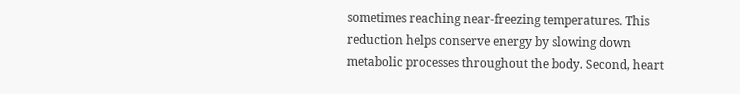sometimes reaching near-freezing temperatures. This reduction helps conserve energy by slowing down metabolic processes throughout the body. Second, heart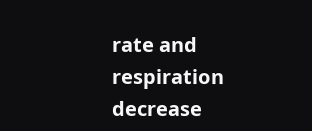rate and respiration decrease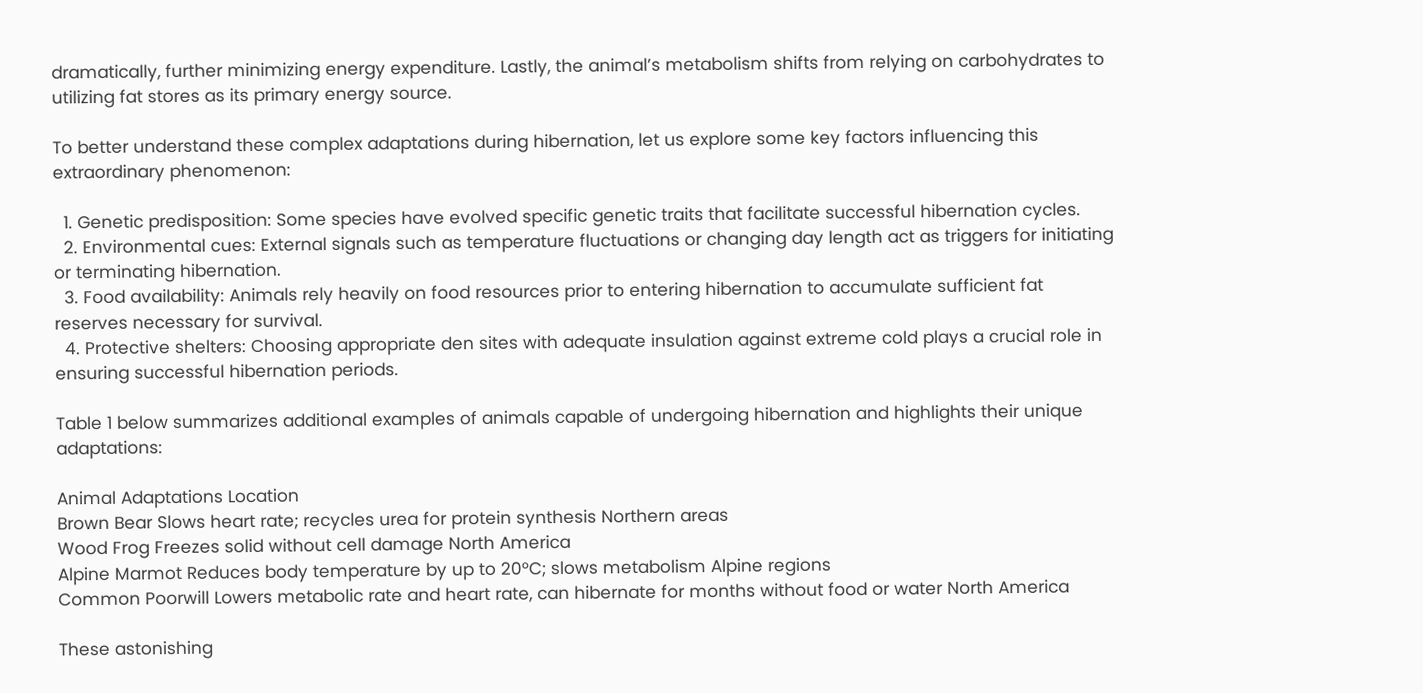dramatically, further minimizing energy expenditure. Lastly, the animal’s metabolism shifts from relying on carbohydrates to utilizing fat stores as its primary energy source.

To better understand these complex adaptations during hibernation, let us explore some key factors influencing this extraordinary phenomenon:

  1. Genetic predisposition: Some species have evolved specific genetic traits that facilitate successful hibernation cycles.
  2. Environmental cues: External signals such as temperature fluctuations or changing day length act as triggers for initiating or terminating hibernation.
  3. Food availability: Animals rely heavily on food resources prior to entering hibernation to accumulate sufficient fat reserves necessary for survival.
  4. Protective shelters: Choosing appropriate den sites with adequate insulation against extreme cold plays a crucial role in ensuring successful hibernation periods.

Table 1 below summarizes additional examples of animals capable of undergoing hibernation and highlights their unique adaptations:

Animal Adaptations Location
Brown Bear Slows heart rate; recycles urea for protein synthesis Northern areas
Wood Frog Freezes solid without cell damage North America
Alpine Marmot Reduces body temperature by up to 20°C; slows metabolism Alpine regions
Common Poorwill Lowers metabolic rate and heart rate, can hibernate for months without food or water North America

These astonishing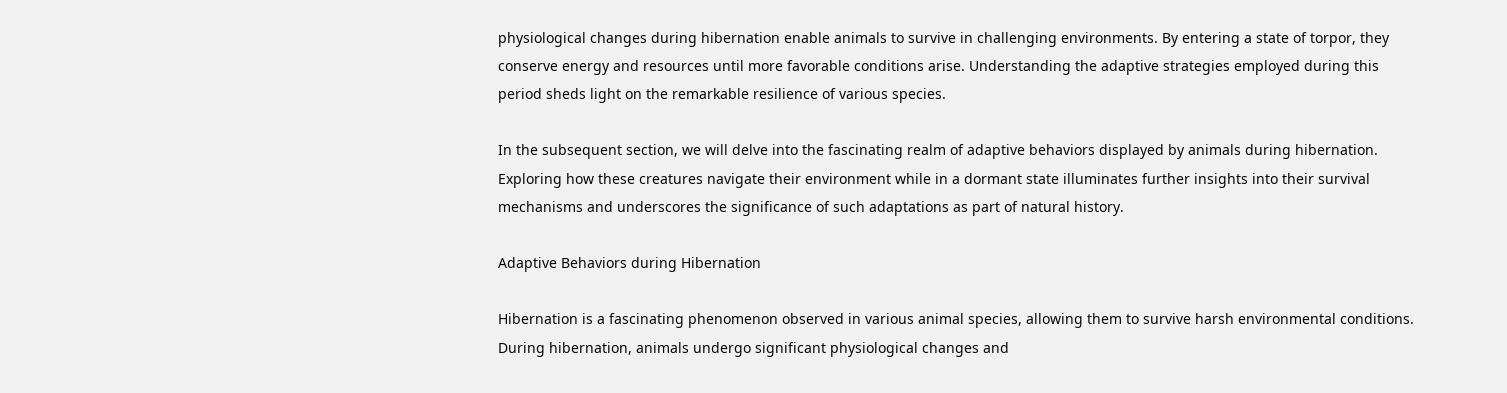physiological changes during hibernation enable animals to survive in challenging environments. By entering a state of torpor, they conserve energy and resources until more favorable conditions arise. Understanding the adaptive strategies employed during this period sheds light on the remarkable resilience of various species.

In the subsequent section, we will delve into the fascinating realm of adaptive behaviors displayed by animals during hibernation. Exploring how these creatures navigate their environment while in a dormant state illuminates further insights into their survival mechanisms and underscores the significance of such adaptations as part of natural history.

Adaptive Behaviors during Hibernation

Hibernation is a fascinating phenomenon observed in various animal species, allowing them to survive harsh environmental conditions. During hibernation, animals undergo significant physiological changes and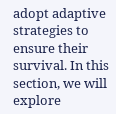adopt adaptive strategies to ensure their survival. In this section, we will explore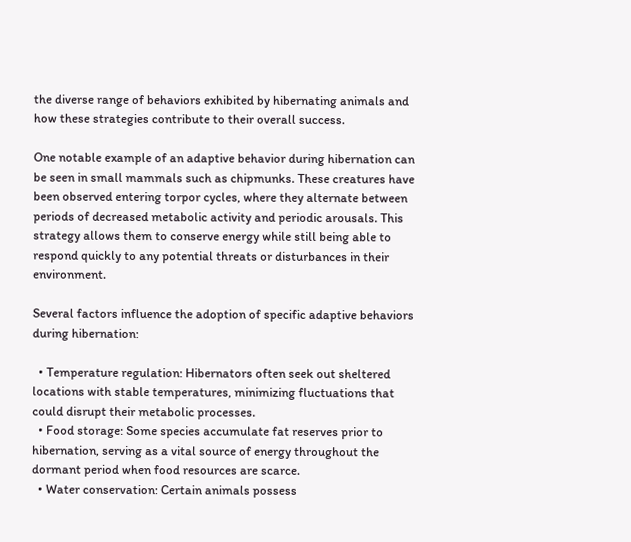the diverse range of behaviors exhibited by hibernating animals and how these strategies contribute to their overall success.

One notable example of an adaptive behavior during hibernation can be seen in small mammals such as chipmunks. These creatures have been observed entering torpor cycles, where they alternate between periods of decreased metabolic activity and periodic arousals. This strategy allows them to conserve energy while still being able to respond quickly to any potential threats or disturbances in their environment.

Several factors influence the adoption of specific adaptive behaviors during hibernation:

  • Temperature regulation: Hibernators often seek out sheltered locations with stable temperatures, minimizing fluctuations that could disrupt their metabolic processes.
  • Food storage: Some species accumulate fat reserves prior to hibernation, serving as a vital source of energy throughout the dormant period when food resources are scarce.
  • Water conservation: Certain animals possess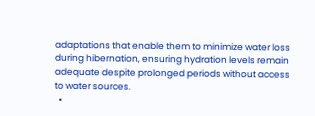adaptations that enable them to minimize water loss during hibernation, ensuring hydration levels remain adequate despite prolonged periods without access to water sources.
  •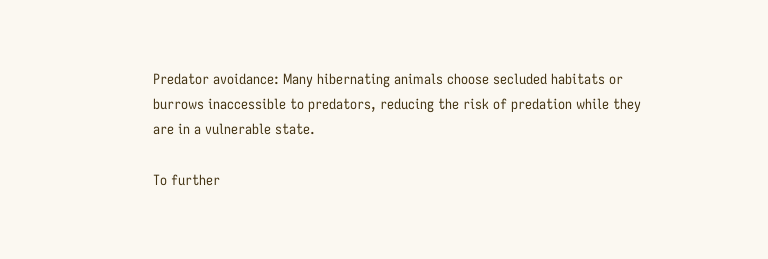Predator avoidance: Many hibernating animals choose secluded habitats or burrows inaccessible to predators, reducing the risk of predation while they are in a vulnerable state.

To further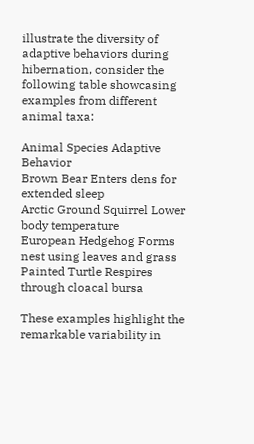illustrate the diversity of adaptive behaviors during hibernation, consider the following table showcasing examples from different animal taxa:

Animal Species Adaptive Behavior
Brown Bear Enters dens for extended sleep
Arctic Ground Squirrel Lower body temperature
European Hedgehog Forms nest using leaves and grass
Painted Turtle Respires through cloacal bursa

These examples highlight the remarkable variability in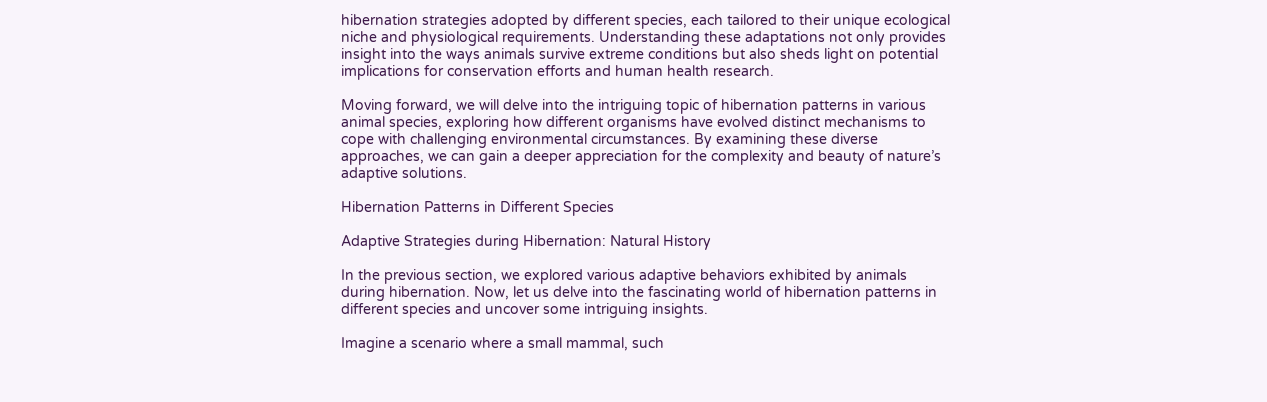hibernation strategies adopted by different species, each tailored to their unique ecological niche and physiological requirements. Understanding these adaptations not only provides insight into the ways animals survive extreme conditions but also sheds light on potential implications for conservation efforts and human health research.

Moving forward, we will delve into the intriguing topic of hibernation patterns in various animal species, exploring how different organisms have evolved distinct mechanisms to cope with challenging environmental circumstances. By examining these diverse approaches, we can gain a deeper appreciation for the complexity and beauty of nature’s adaptive solutions.

Hibernation Patterns in Different Species

Adaptive Strategies during Hibernation: Natural History

In the previous section, we explored various adaptive behaviors exhibited by animals during hibernation. Now, let us delve into the fascinating world of hibernation patterns in different species and uncover some intriguing insights.

Imagine a scenario where a small mammal, such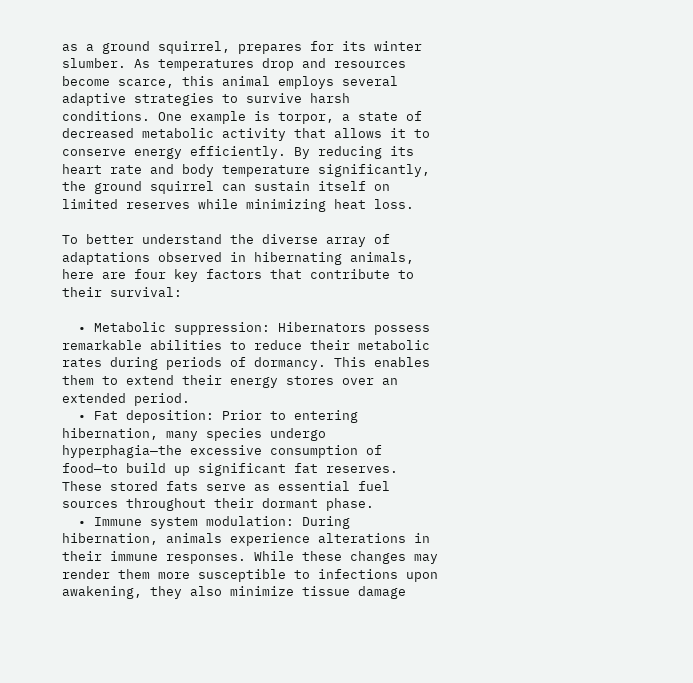as a ground squirrel, prepares for its winter slumber. As temperatures drop and resources become scarce, this animal employs several adaptive strategies to survive harsh conditions. One example is torpor, a state of decreased metabolic activity that allows it to conserve energy efficiently. By reducing its heart rate and body temperature significantly, the ground squirrel can sustain itself on limited reserves while minimizing heat loss.

To better understand the diverse array of adaptations observed in hibernating animals, here are four key factors that contribute to their survival:

  • Metabolic suppression: Hibernators possess remarkable abilities to reduce their metabolic rates during periods of dormancy. This enables them to extend their energy stores over an extended period.
  • Fat deposition: Prior to entering hibernation, many species undergo hyperphagia—the excessive consumption of food—to build up significant fat reserves. These stored fats serve as essential fuel sources throughout their dormant phase.
  • Immune system modulation: During hibernation, animals experience alterations in their immune responses. While these changes may render them more susceptible to infections upon awakening, they also minimize tissue damage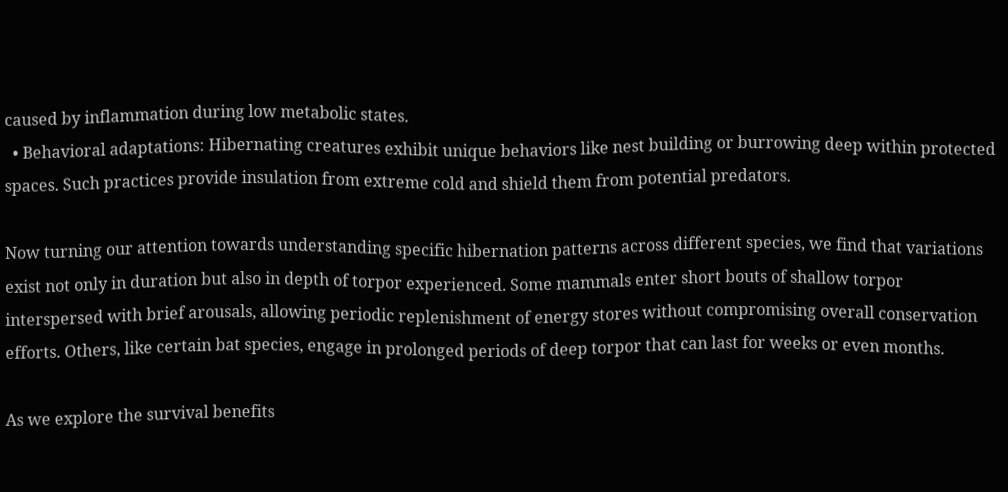caused by inflammation during low metabolic states.
  • Behavioral adaptations: Hibernating creatures exhibit unique behaviors like nest building or burrowing deep within protected spaces. Such practices provide insulation from extreme cold and shield them from potential predators.

Now turning our attention towards understanding specific hibernation patterns across different species, we find that variations exist not only in duration but also in depth of torpor experienced. Some mammals enter short bouts of shallow torpor interspersed with brief arousals, allowing periodic replenishment of energy stores without compromising overall conservation efforts. Others, like certain bat species, engage in prolonged periods of deep torpor that can last for weeks or even months.

As we explore the survival benefits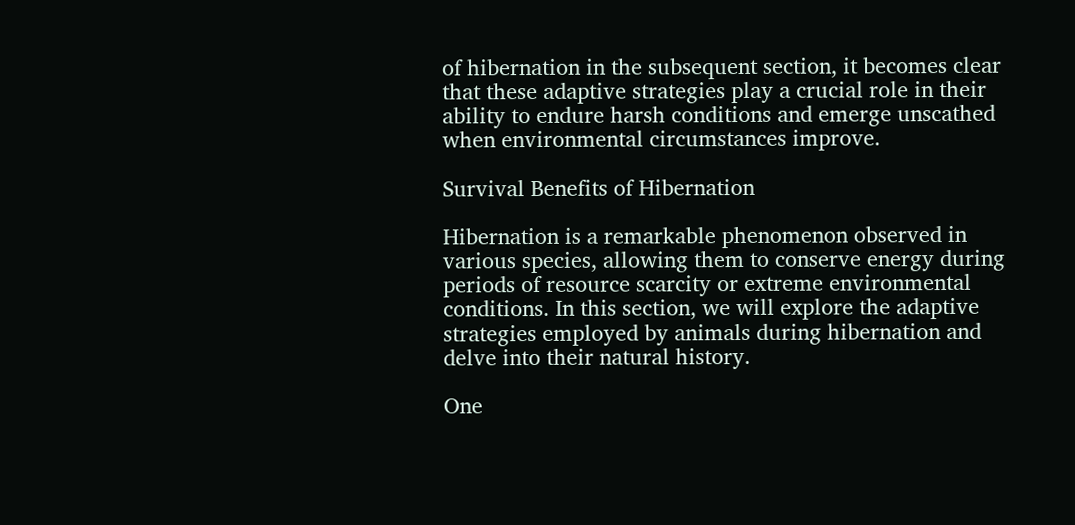of hibernation in the subsequent section, it becomes clear that these adaptive strategies play a crucial role in their ability to endure harsh conditions and emerge unscathed when environmental circumstances improve.

Survival Benefits of Hibernation

Hibernation is a remarkable phenomenon observed in various species, allowing them to conserve energy during periods of resource scarcity or extreme environmental conditions. In this section, we will explore the adaptive strategies employed by animals during hibernation and delve into their natural history.

One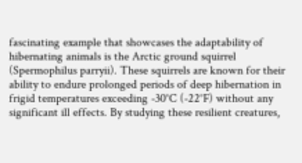fascinating example that showcases the adaptability of hibernating animals is the Arctic ground squirrel (Spermophilus parryii). These squirrels are known for their ability to endure prolonged periods of deep hibernation in frigid temperatures exceeding -30°C (-22°F) without any significant ill effects. By studying these resilient creatures,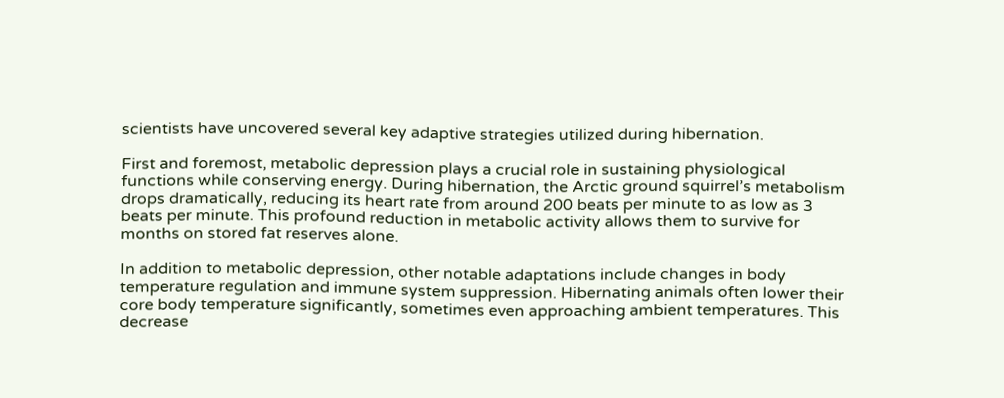scientists have uncovered several key adaptive strategies utilized during hibernation.

First and foremost, metabolic depression plays a crucial role in sustaining physiological functions while conserving energy. During hibernation, the Arctic ground squirrel’s metabolism drops dramatically, reducing its heart rate from around 200 beats per minute to as low as 3 beats per minute. This profound reduction in metabolic activity allows them to survive for months on stored fat reserves alone.

In addition to metabolic depression, other notable adaptations include changes in body temperature regulation and immune system suppression. Hibernating animals often lower their core body temperature significantly, sometimes even approaching ambient temperatures. This decrease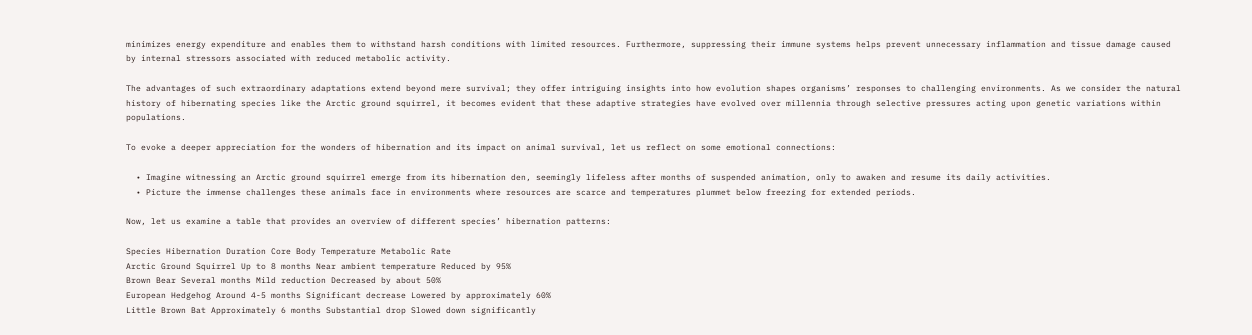minimizes energy expenditure and enables them to withstand harsh conditions with limited resources. Furthermore, suppressing their immune systems helps prevent unnecessary inflammation and tissue damage caused by internal stressors associated with reduced metabolic activity.

The advantages of such extraordinary adaptations extend beyond mere survival; they offer intriguing insights into how evolution shapes organisms’ responses to challenging environments. As we consider the natural history of hibernating species like the Arctic ground squirrel, it becomes evident that these adaptive strategies have evolved over millennia through selective pressures acting upon genetic variations within populations.

To evoke a deeper appreciation for the wonders of hibernation and its impact on animal survival, let us reflect on some emotional connections:

  • Imagine witnessing an Arctic ground squirrel emerge from its hibernation den, seemingly lifeless after months of suspended animation, only to awaken and resume its daily activities.
  • Picture the immense challenges these animals face in environments where resources are scarce and temperatures plummet below freezing for extended periods.

Now, let us examine a table that provides an overview of different species’ hibernation patterns:

Species Hibernation Duration Core Body Temperature Metabolic Rate
Arctic Ground Squirrel Up to 8 months Near ambient temperature Reduced by 95%
Brown Bear Several months Mild reduction Decreased by about 50%
European Hedgehog Around 4-5 months Significant decrease Lowered by approximately 60%
Little Brown Bat Approximately 6 months Substantial drop Slowed down significantly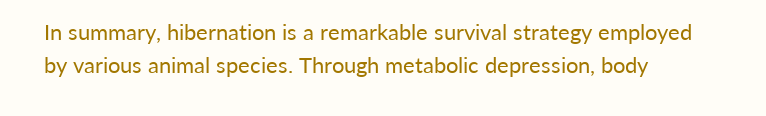In summary, hibernation is a remarkable survival strategy employed by various animal species. Through metabolic depression, body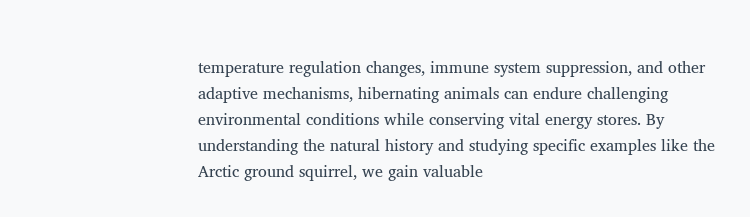temperature regulation changes, immune system suppression, and other adaptive mechanisms, hibernating animals can endure challenging environmental conditions while conserving vital energy stores. By understanding the natural history and studying specific examples like the Arctic ground squirrel, we gain valuable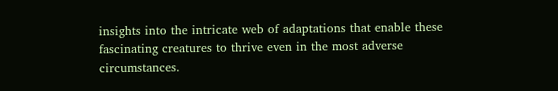insights into the intricate web of adaptations that enable these fascinating creatures to thrive even in the most adverse circumstances.